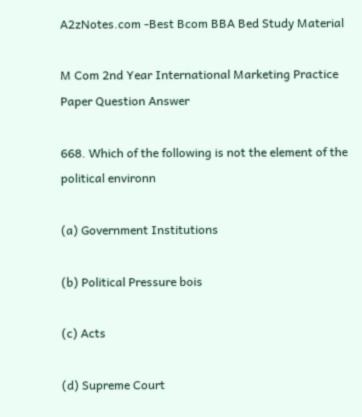A2zNotes.com -Best Bcom BBA Bed Study Material

M Com 2nd Year International Marketing Practice Paper Question Answer

668. Which of the following is not the element of the political environn

(a) Government Institutions

(b) Political Pressure bois

(c) Acts

(d) Supreme Court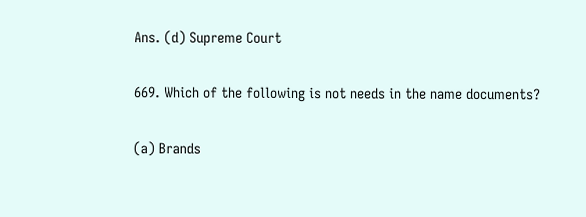Ans. (d) Supreme Court

669. Which of the following is not needs in the name documents?

(a) Brands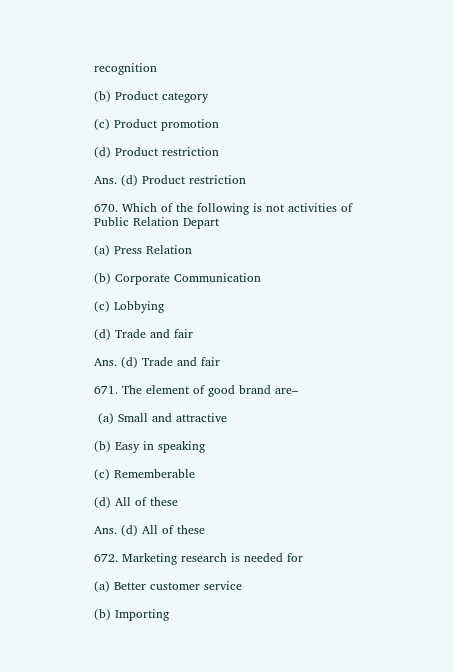recognition

(b) Product category

(c) Product promotion

(d) Product restriction

Ans. (d) Product restriction

670. Which of the following is not activities of Public Relation Depart

(a) Press Relation

(b) Corporate Communication

(c) Lobbying

(d) Trade and fair

Ans. (d) Trade and fair

671. The element of good brand are–

 (a) Small and attractive

(b) Easy in speaking

(c) Rememberable

(d) All of these

Ans. (d) All of these

672. Marketing research is needed for

(a) Better customer service

(b) Importing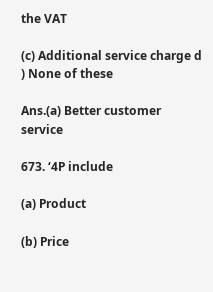the VAT

(c) Additional service charge d ) None of these

Ans.(a) Better customer service

673. ‘4P include

(a) Product

(b) Price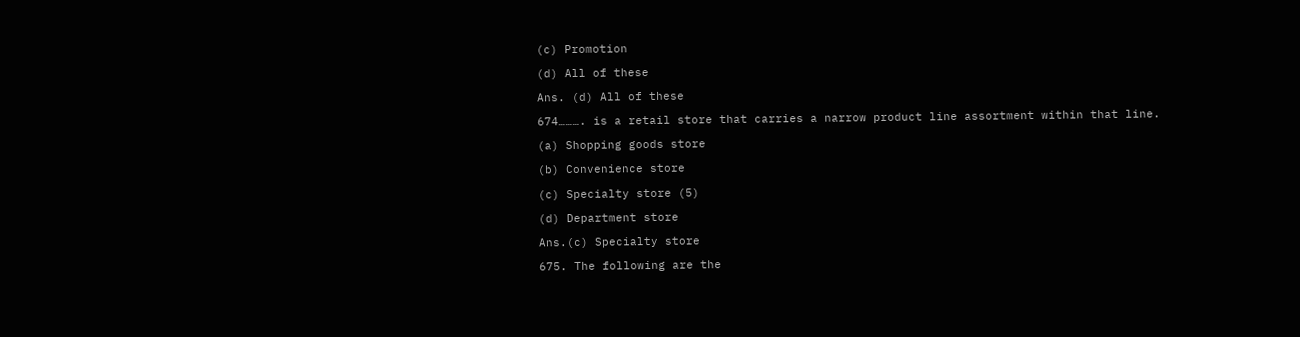(c) Promotion

(d) All of these

Ans. (d) All of these

674………. is a retail store that carries a narrow product line assortment within that line.

(a) Shopping goods store

(b) Convenience store

(c) Specialty store (5)

(d) Department store

Ans.(c) Specialty store

675. The following are the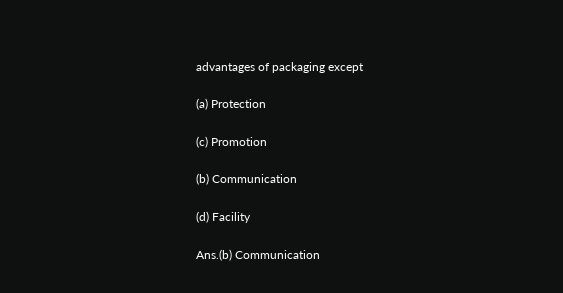advantages of packaging except

(a) Protection

(c) Promotion

(b) Communication

(d) Facility

Ans.(b) Communication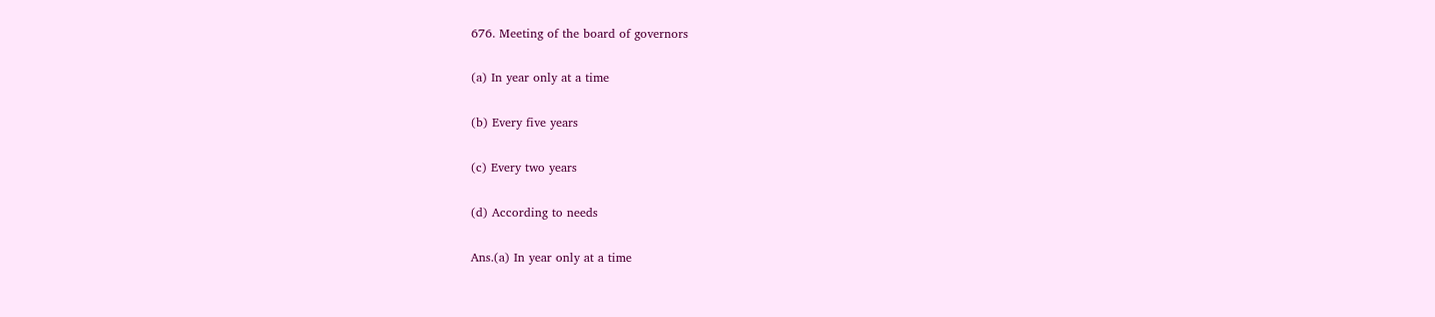676. Meeting of the board of governors

(a) In year only at a time

(b) Every five years

(c) Every two years

(d) According to needs

Ans.(a) In year only at a time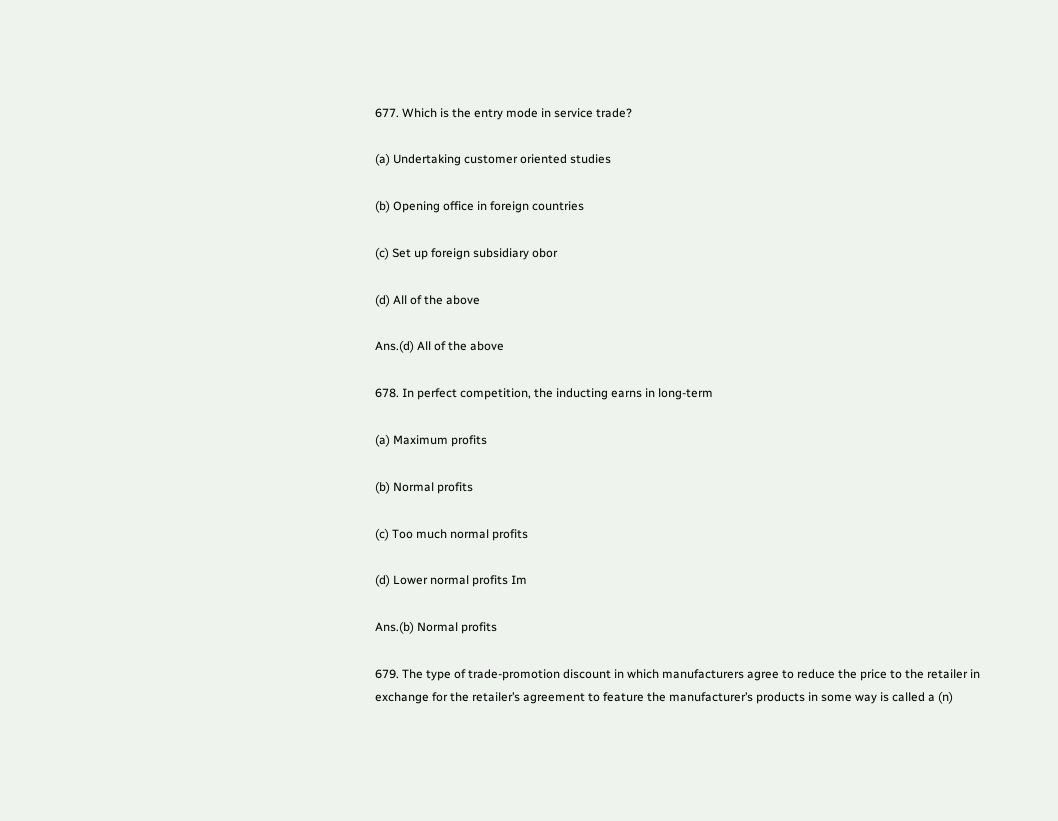677. Which is the entry mode in service trade?

(a) Undertaking customer oriented studies

(b) Opening office in foreign countries

(c) Set up foreign subsidiary obor

(d) All of the above

Ans.(d) All of the above

678. In perfect competition, the inducting earns in long-term

(a) Maximum profits

(b) Normal profits

(c) Too much normal profits

(d) Lower normal profits Im

Ans.(b) Normal profits

679. The type of trade-promotion discount in which manufacturers agree to reduce the price to the retailer in exchange for the retailer’s agreement to feature the manufacturer’s products in some way is called a (n)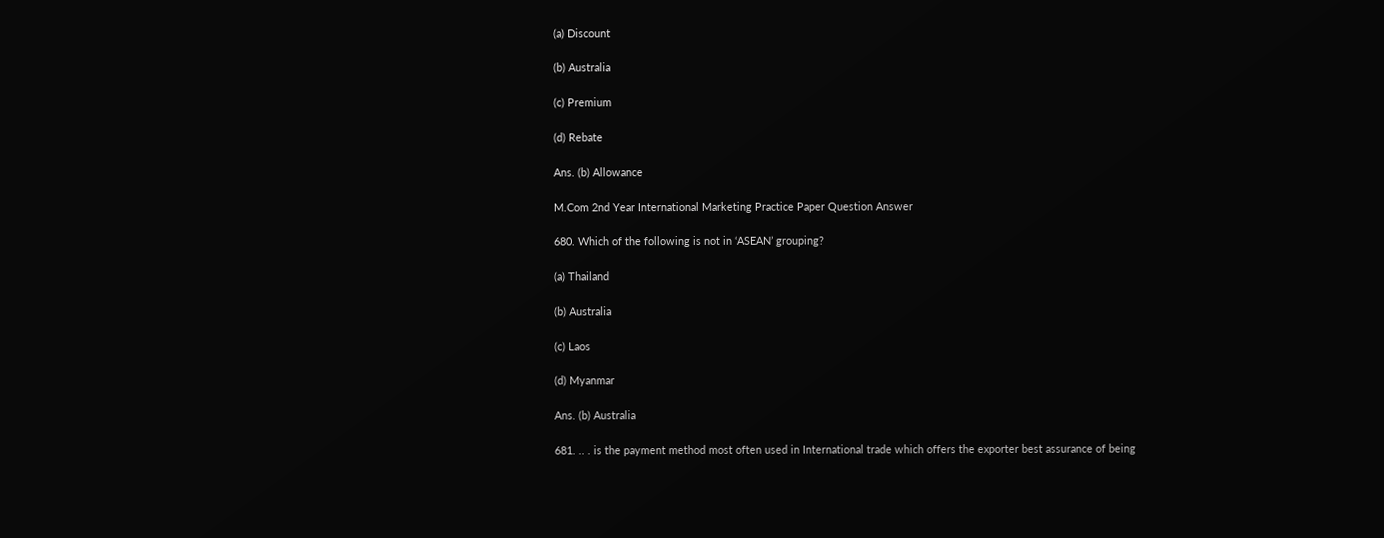(a) Discount

(b) Australia

(c) Premium

(d) Rebate

Ans. (b) Allowance

M.Com 2nd Year International Marketing Practice Paper Question Answer

680. Which of the following is not in ‘ASEAN’ grouping?

(a) Thailand

(b) Australia

(c) Laos

(d) Myanmar

Ans. (b) Australia

681. .. . is the payment method most often used in International trade which offers the exporter best assurance of being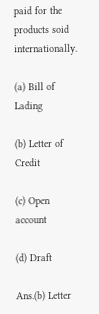paid for the products soid internationally.

(a) Bill of Lading

(b) Letter of Credit

(c) Open account

(d) Draft

Ans.(b) Letter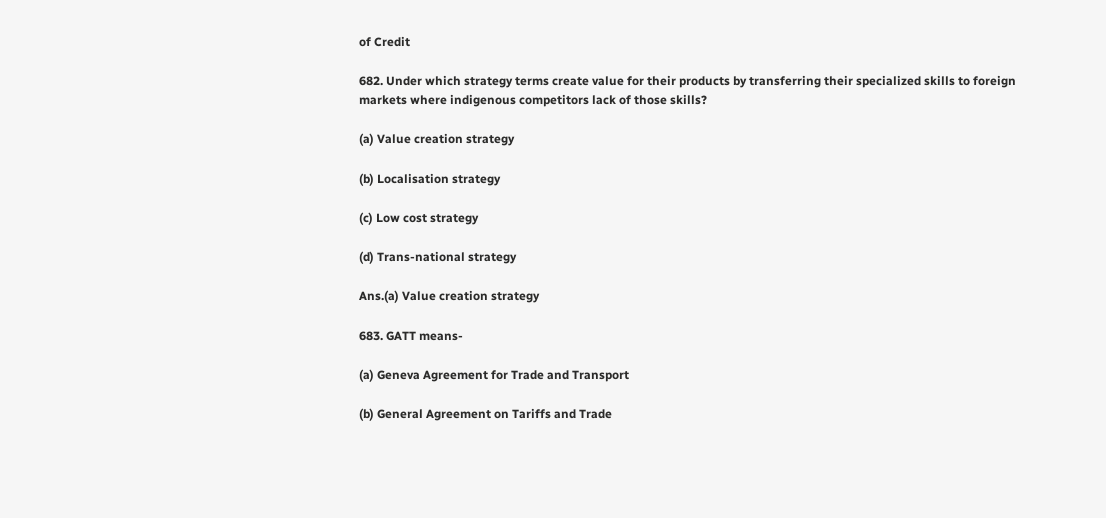of Credit

682. Under which strategy terms create value for their products by transferring their specialized skills to foreign markets where indigenous competitors lack of those skills?

(a) Value creation strategy

(b) Localisation strategy

(c) Low cost strategy

(d) Trans-national strategy

Ans.(a) Value creation strategy

683. GATT means-

(a) Geneva Agreement for Trade and Transport

(b) General Agreement on Tariffs and Trade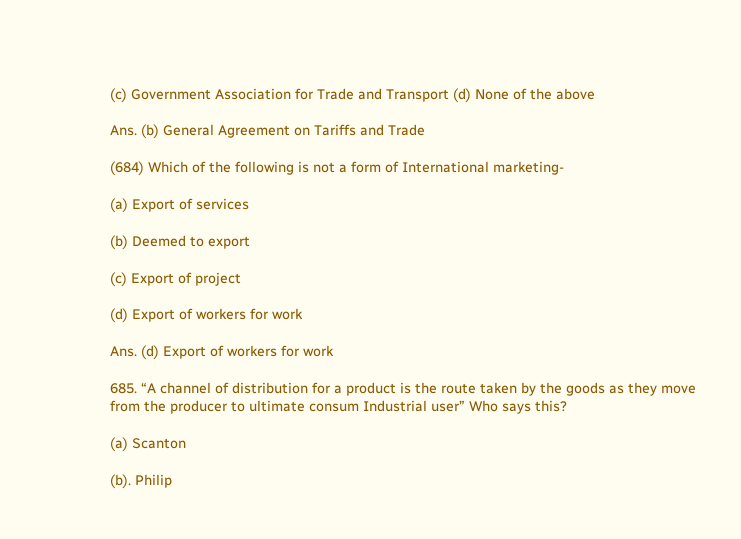(c) Government Association for Trade and Transport (d) None of the above

Ans. (b) General Agreement on Tariffs and Trade

(684) Which of the following is not a form of International marketing-

(a) Export of services

(b) Deemed to export

(c) Export of project

(d) Export of workers for work

Ans. (d) Export of workers for work

685. “A channel of distribution for a product is the route taken by the goods as they move from the producer to ultimate consum Industrial user” Who says this?

(a) Scanton

(b). Philip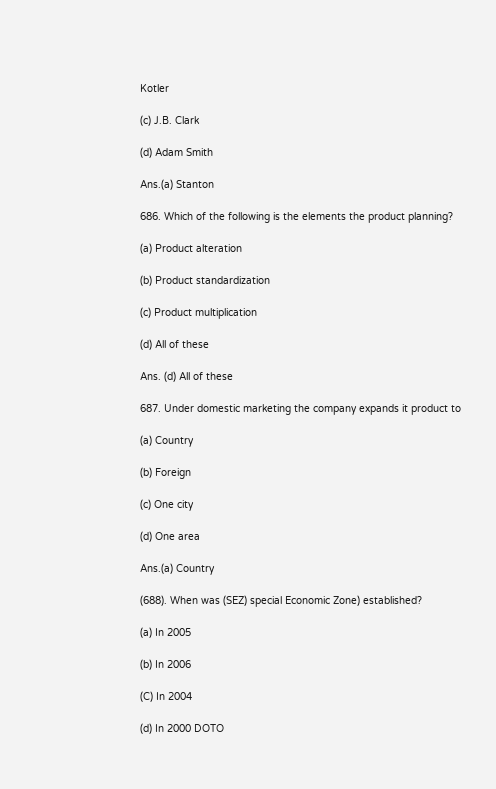Kotler

(c) J.B. Clark

(d) Adam Smith

Ans.(a) Stanton

686. Which of the following is the elements the product planning?

(a) Product alteration

(b) Product standardization

(c) Product multiplication

(d) All of these

Ans. (d) All of these

687. Under domestic marketing the company expands it product to

(a) Country

(b) Foreign

(c) One city

(d) One area

Ans.(a) Country

(688). When was (SEZ) special Economic Zone) established?

(a) In 2005

(b) In 2006

(C) In 2004

(d) In 2000 DOTO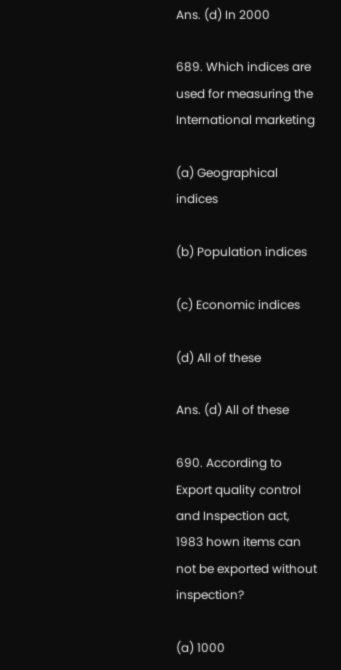Ans. (d) In 2000

689. Which indices are used for measuring the International marketing

(a) Geographical indices

(b) Population indices

(c) Economic indices

(d) All of these

Ans. (d) All of these

690. According to Export quality control and Inspection act, 1983 hown items can not be exported without inspection?

(a) 1000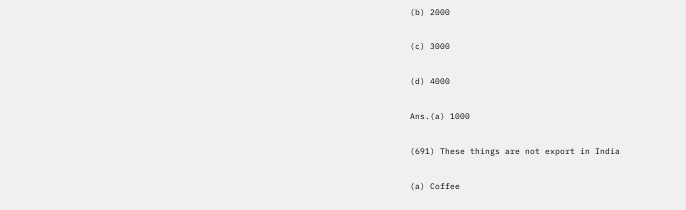(b) 2000

(c) 3000

(d) 4000

Ans.(a) 1000

(691) These things are not export in India

(a) Coffee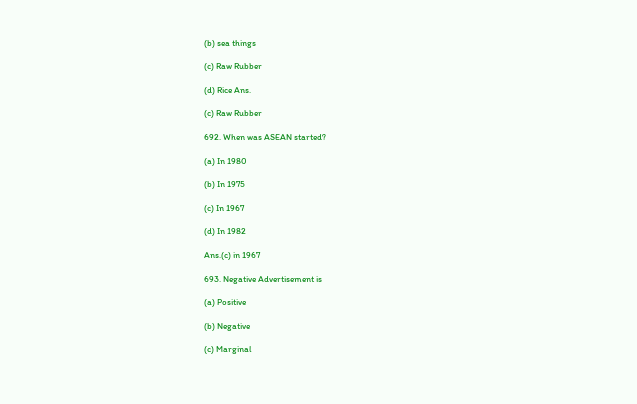(b) sea things

(c) Raw Rubber

(d) Rice Ans.

(c) Raw Rubber

692. When was ASEAN started?

(a) In 1980

(b) In 1975

(c) In 1967

(d) In 1982

Ans.(c) in 1967

693. Negative Advertisement is

(a) Positive

(b) Negative

(c) Marginal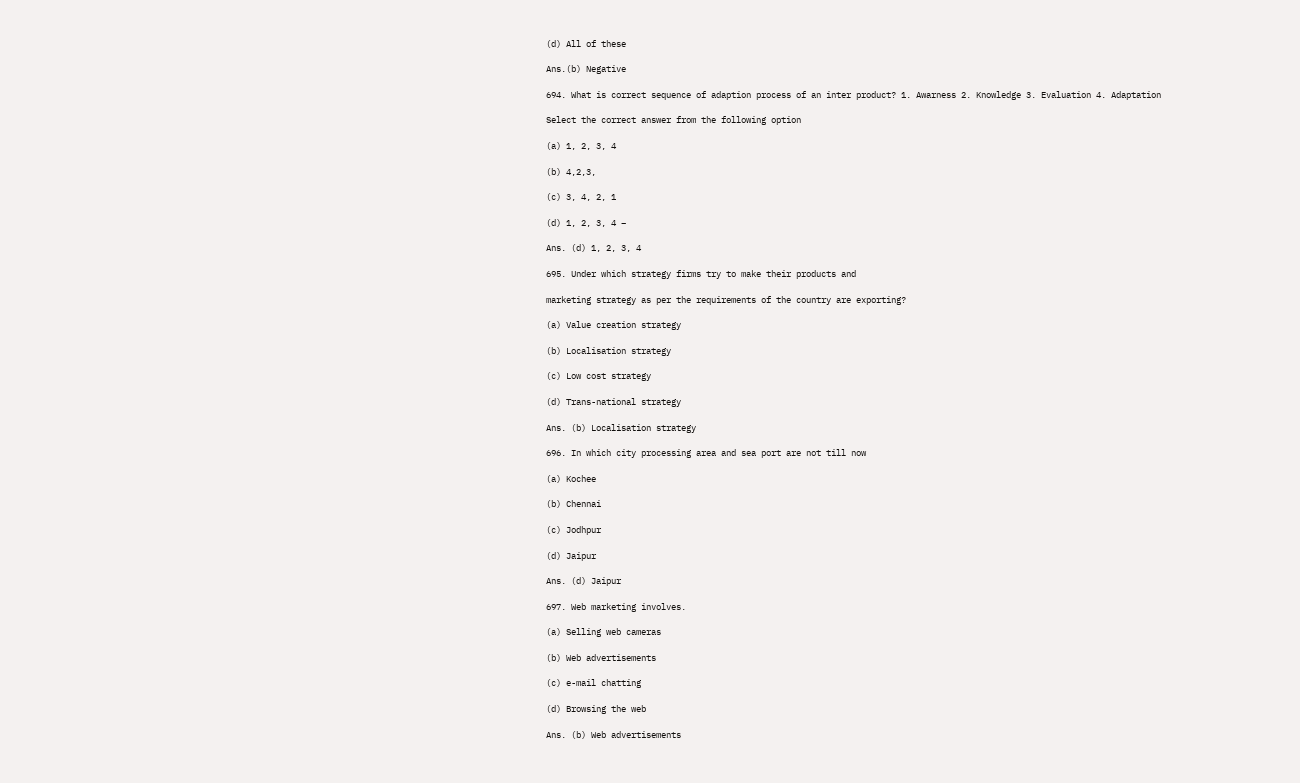(d) All of these

Ans.(b) Negative

694. What is correct sequence of adaption process of an inter product? 1. Awarness 2. Knowledge 3. Evaluation 4. Adaptation

Select the correct answer from the following option

(a) 1, 2, 3, 4

(b) 4,2,3,

(c) 3, 4, 2, 1

(d) 1, 2, 3, 4 –

Ans. (d) 1, 2, 3, 4

695. Under which strategy firms try to make their products and

marketing strategy as per the requirements of the country are exporting?

(a) Value creation strategy

(b) Localisation strategy

(c) Low cost strategy

(d) Trans-national strategy

Ans. (b) Localisation strategy

696. In which city processing area and sea port are not till now

(a) Kochee

(b) Chennai

(c) Jodhpur

(d) Jaipur

Ans. (d) Jaipur

697. Web marketing involves.

(a) Selling web cameras

(b) Web advertisements

(c) e-mail chatting

(d) Browsing the web

Ans. (b) Web advertisements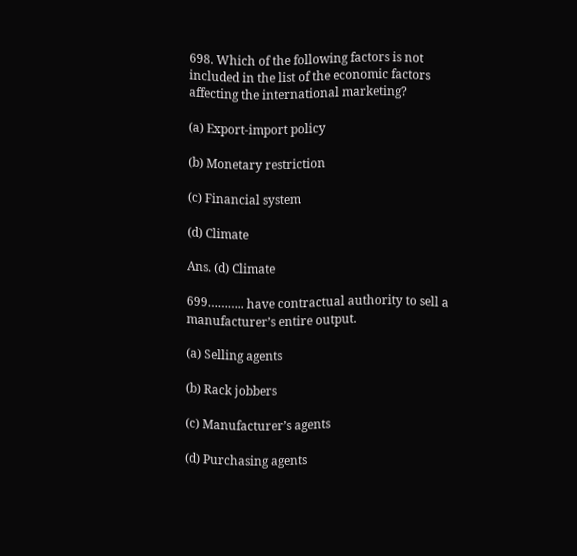698. Which of the following factors is not included in the list of the economic factors affecting the international marketing?

(a) Export-import policy

(b) Monetary restriction

(c) Financial system

(d) Climate

Ans. (d) Climate

699……….. have contractual authority to sell a manufacturer’s entire output.

(a) Selling agents

(b) Rack jobbers

(c) Manufacturer’s agents

(d) Purchasing agents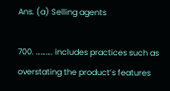Ans. (a) Selling agents

700. ………. includes practices such as overstating the product’s features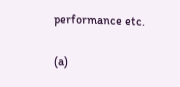performance etc.

(a)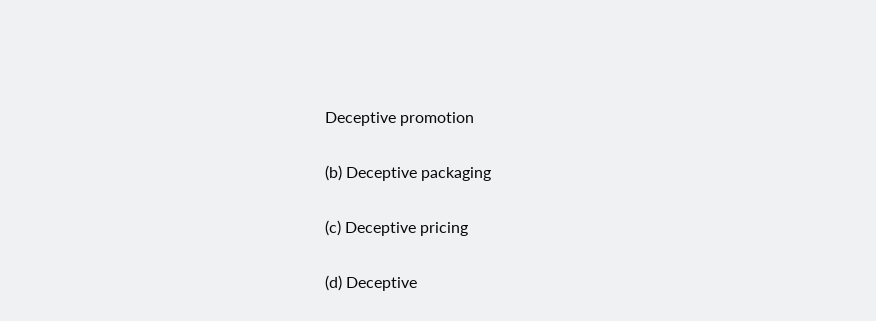Deceptive promotion

(b) Deceptive packaging

(c) Deceptive pricing

(d) Deceptive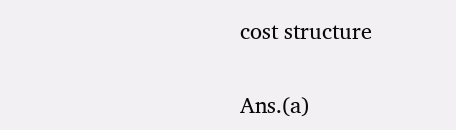cost structure

Ans.(a)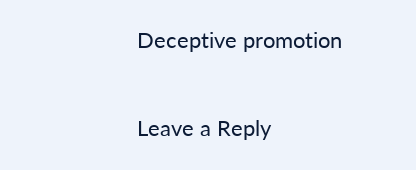Deceptive promotion

Leave a Reply